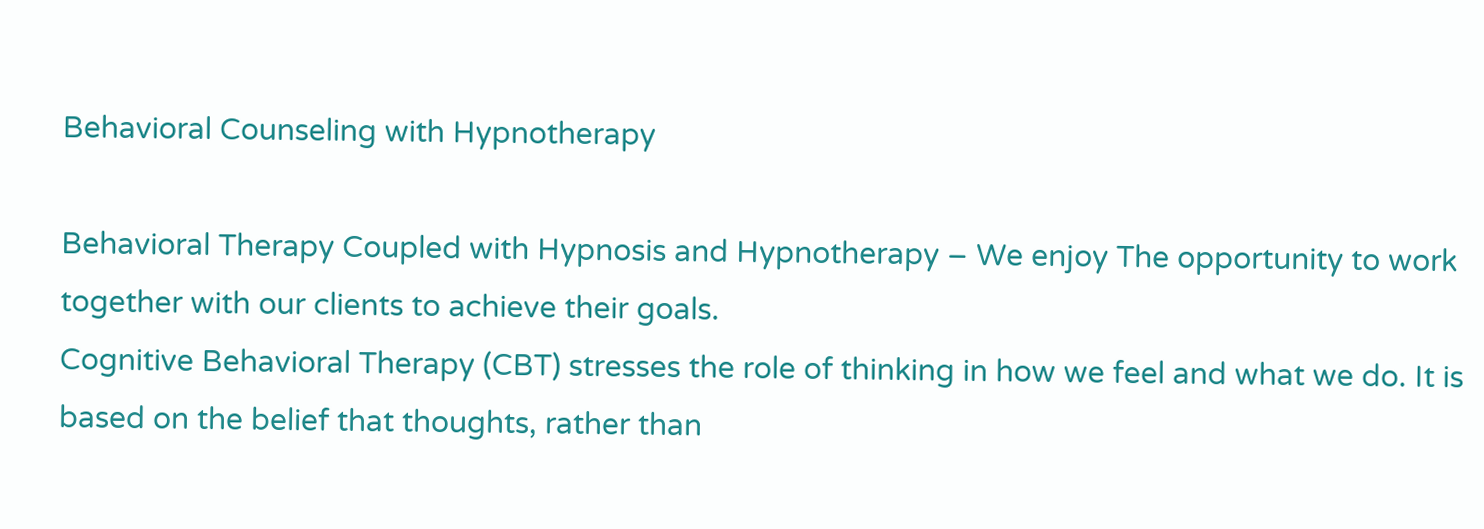Behavioral Counseling with Hypnotherapy

Behavioral Therapy Coupled with Hypnosis and Hypnotherapy – We enjoy The opportunity to work together with our clients to achieve their goals.
Cognitive Behavioral Therapy (CBT) stresses the role of thinking in how we feel and what we do. It is based on the belief that thoughts, rather than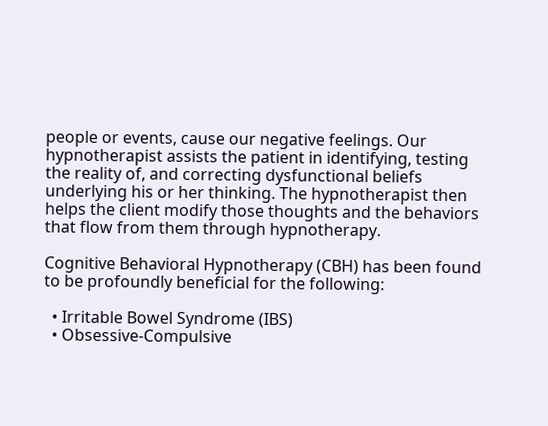people or events, cause our negative feelings. Our hypnotherapist assists the patient in identifying, testing the reality of, and correcting dysfunctional beliefs underlying his or her thinking. The hypnotherapist then helps the client modify those thoughts and the behaviors that flow from them through hypnotherapy.

Cognitive Behavioral Hypnotherapy (CBH) has been found to be profoundly beneficial for the following:

  • Irritable Bowel Syndrome (IBS)
  • Obsessive-Compulsive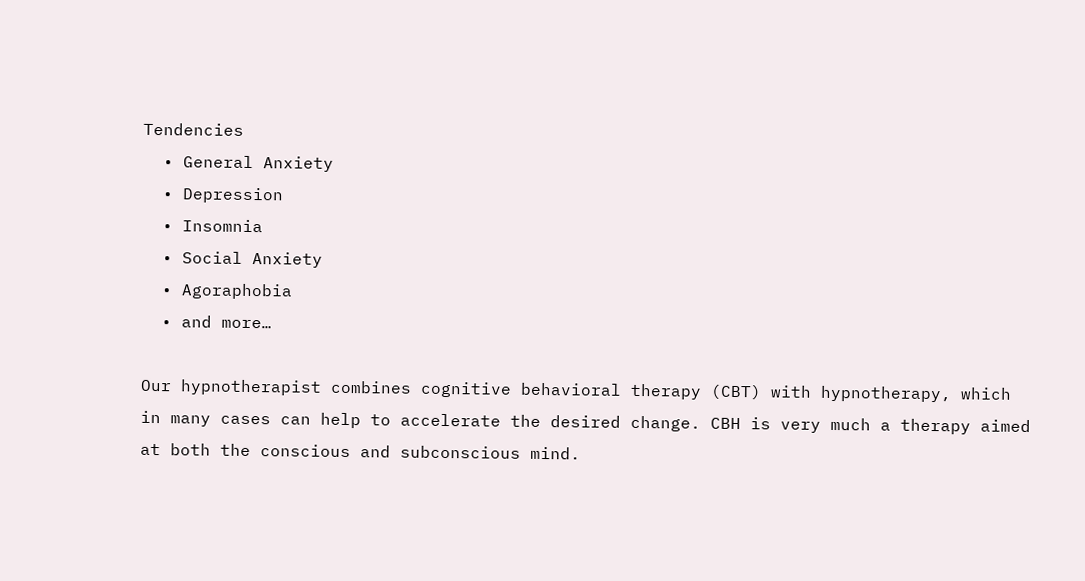Tendencies
  • General Anxiety
  • Depression
  • Insomnia
  • Social Anxiety
  • Agoraphobia
  • and more…

Our hypnotherapist combines cognitive behavioral therapy (CBT) with hypnotherapy, which in many cases can help to accelerate the desired change. CBH is very much a therapy aimed at both the conscious and subconscious mind.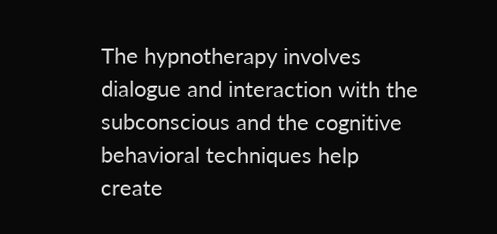The hypnotherapy involves dialogue and interaction with the subconscious and the cognitive behavioral techniques help create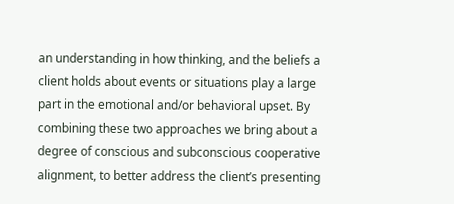an understanding in how thinking, and the beliefs a client holds about events or situations play a large part in the emotional and/or behavioral upset. By combining these two approaches we bring about a degree of conscious and subconscious cooperative alignment, to better address the client’s presenting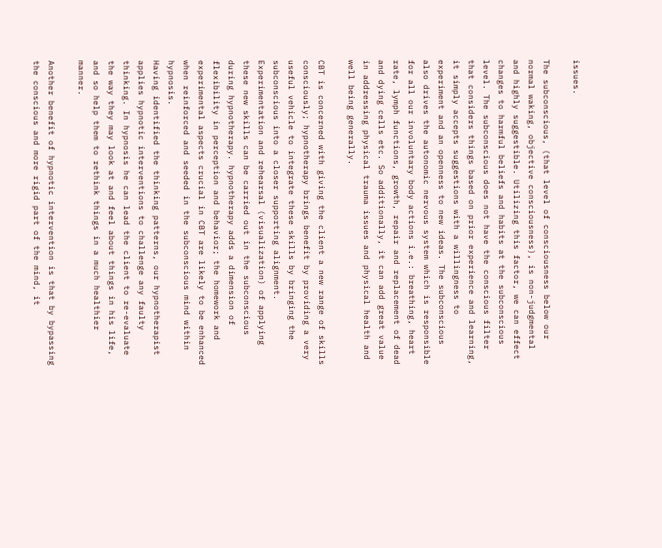issues.

The subconscious, (that level of consciousness below our normal waking, objective consciousness), is non-judgmental and highly suggestible. Utilizing this factor, we can effect changes to harmful beliefs and habits at the subconscious level. The subconscious does not have the conscious filter that considers things based on prior experience and learning, it simply accepts suggestions with a willingness to experiment and an openness to new ideas. The subconscious also drives the autonomic nervous system which is responsible for all our involuntary body actions i.e.: breathing, heart rate, lymph functions, growth, repair and replacement of dead and dying cells etc. So additionally, it can add great value in addressing physical trauma issues and physical health and well being generally.

CBT is concerned with giving the client a new range of skills consciously; hypnotherapy brings benefit by providing a very useful vehicle to integrate these skills by bringing the subconscious into a closer supporting alignment. Experimentation and rehearsal (visualization) of applying these new skills can be carried out in the subconscious during hypnotherapy. hypnotherapy adds a dimension of flexibility in perception and behavior; the homework and experimental aspects crucial in CBT are likely to be enhanced when reinforced and seeded in the subconscious mind within hypnosis.
Having identified the thinking patterns, our hypnotherapist applies hypnotic interventions to challenge any faulty thinking. In hypnosis he can lead the client to re-evaluate the way they may look at and feel about things in his life, and so help them to rethink things in a much healthier manner.

Another benefit of hypnotic intervention is that by bypassing the conscious and more rigid part of the mind, it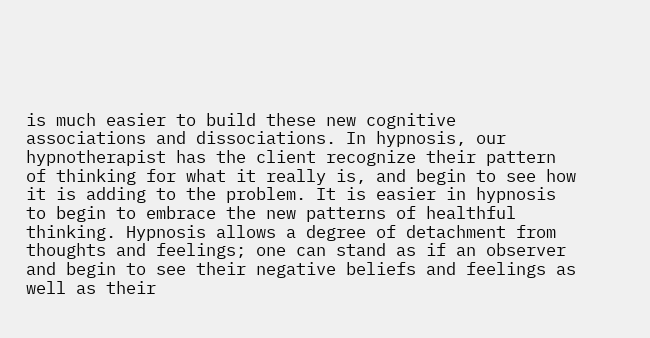is much easier to build these new cognitive associations and dissociations. In hypnosis, our hypnotherapist has the client recognize their pattern of thinking for what it really is, and begin to see how it is adding to the problem. It is easier in hypnosis to begin to embrace the new patterns of healthful thinking. Hypnosis allows a degree of detachment from thoughts and feelings; one can stand as if an observer and begin to see their negative beliefs and feelings as well as their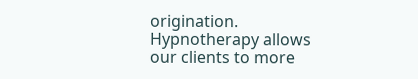origination. Hypnotherapy allows our clients to more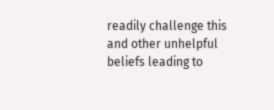readily challenge this and other unhelpful beliefs leading to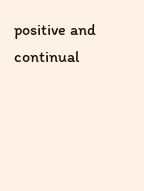positive and continual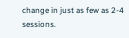change in just as few as 2-4 sessions.